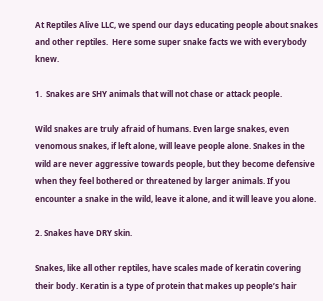At Reptiles Alive LLC, we spend our days educating people about snakes and other reptiles.  Here some super snake facts we with everybody knew.

1.  Snakes are SHY animals that will not chase or attack people.

Wild snakes are truly afraid of humans. Even large snakes, even venomous snakes, if left alone, will leave people alone. Snakes in the wild are never aggressive towards people, but they become defensive when they feel bothered or threatened by larger animals. If you encounter a snake in the wild, leave it alone, and it will leave you alone.

2. Snakes have DRY skin.

Snakes, like all other reptiles, have scales made of keratin covering their body. Keratin is a type of protein that makes up people’s hair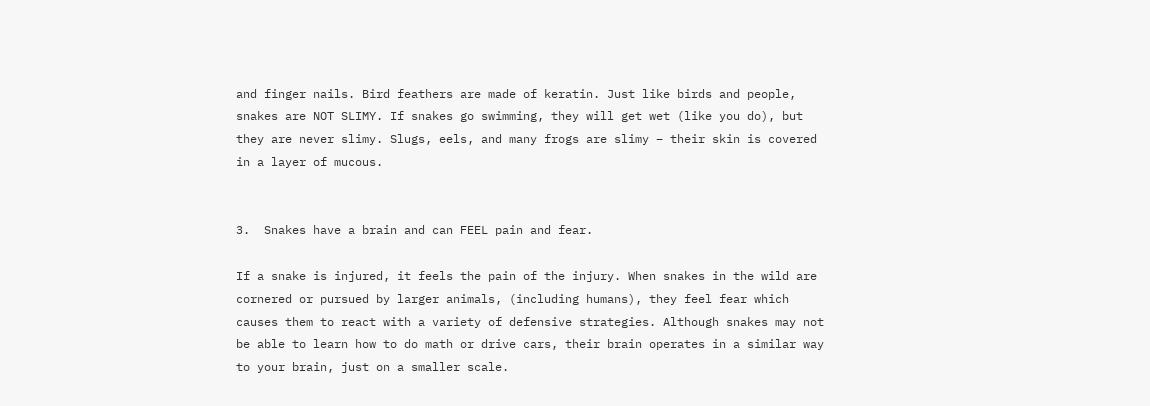and finger nails. Bird feathers are made of keratin. Just like birds and people, snakes are NOT SLIMY. If snakes go swimming, they will get wet (like you do), but they are never slimy. Slugs, eels, and many frogs are slimy – their skin is covered in a layer of mucous.


3.  Snakes have a brain and can FEEL pain and fear.

If a snake is injured, it feels the pain of the injury. When snakes in the wild are cornered or pursued by larger animals, (including humans), they feel fear which causes them to react with a variety of defensive strategies. Although snakes may not be able to learn how to do math or drive cars, their brain operates in a similar way to your brain, just on a smaller scale.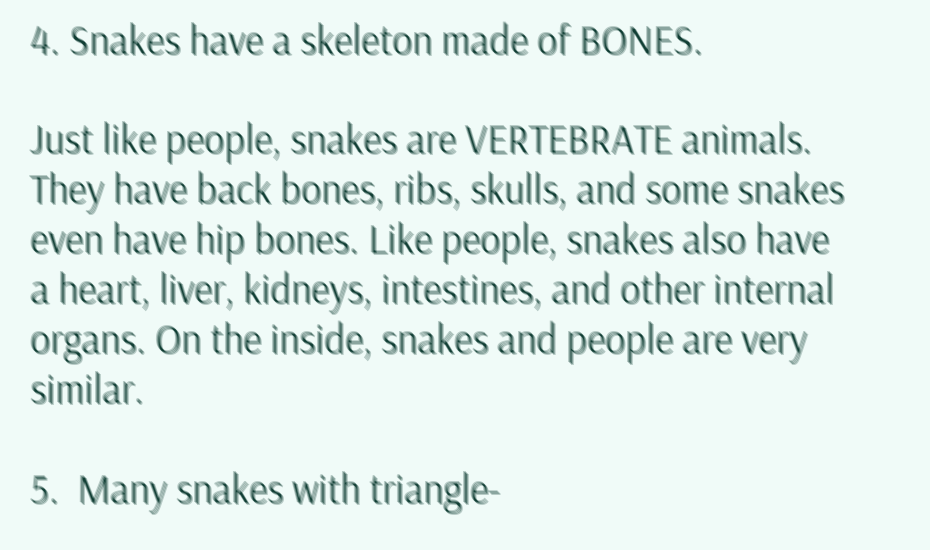4. Snakes have a skeleton made of BONES.

Just like people, snakes are VERTEBRATE animals. They have back bones, ribs, skulls, and some snakes even have hip bones. Like people, snakes also have a heart, liver, kidneys, intestines, and other internal organs. On the inside, snakes and people are very similar.

5.  Many snakes with triangle-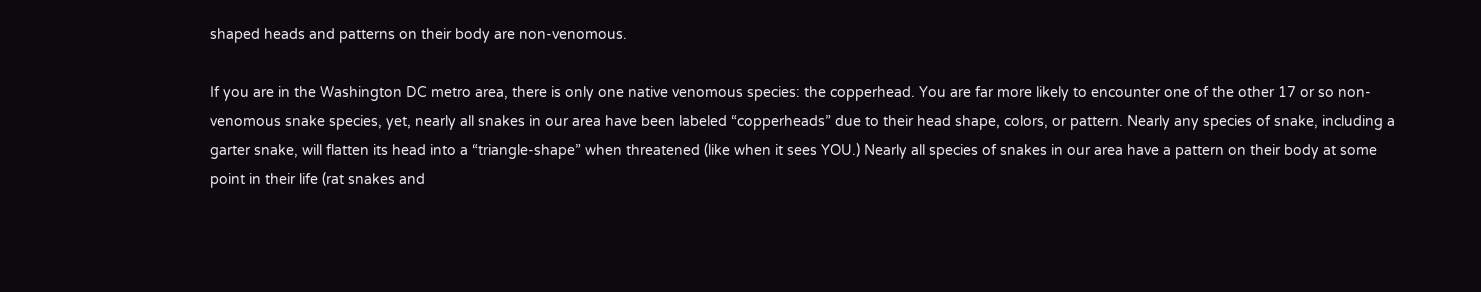shaped heads and patterns on their body are non-venomous.

If you are in the Washington DC metro area, there is only one native venomous species: the copperhead. You are far more likely to encounter one of the other 17 or so non-venomous snake species, yet, nearly all snakes in our area have been labeled “copperheads” due to their head shape, colors, or pattern. Nearly any species of snake, including a garter snake, will flatten its head into a “triangle-shape” when threatened (like when it sees YOU.) Nearly all species of snakes in our area have a pattern on their body at some point in their life (rat snakes and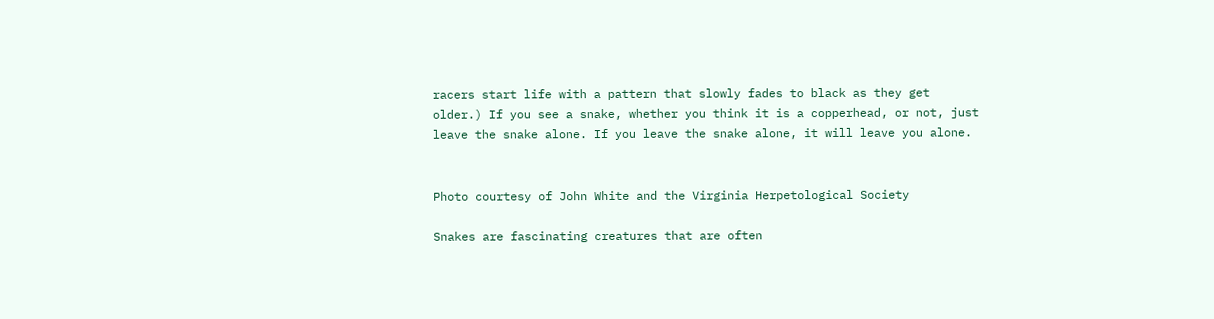racers start life with a pattern that slowly fades to black as they get older.) If you see a snake, whether you think it is a copperhead, or not, just leave the snake alone. If you leave the snake alone, it will leave you alone.


Photo courtesy of John White and the Virginia Herpetological Society

Snakes are fascinating creatures that are often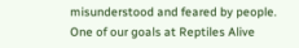misunderstood and feared by people.  One of our goals at Reptiles Alive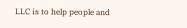LLC is to help people and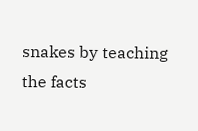snakes by teaching the facts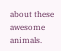about these awesome animals.